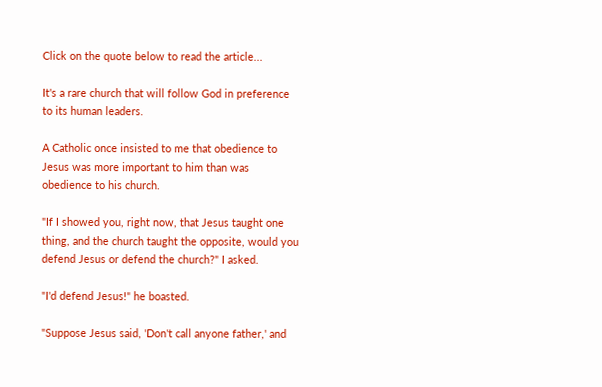Click on the quote below to read the article...

It's a rare church that will follow God in preference to its human leaders.

A Catholic once insisted to me that obedience to Jesus was more important to him than was obedience to his church.

"If I showed you, right now, that Jesus taught one thing, and the church taught the opposite, would you defend Jesus or defend the church?" I asked.

"I'd defend Jesus!" he boasted.

"Suppose Jesus said, 'Don't call anyone father,' and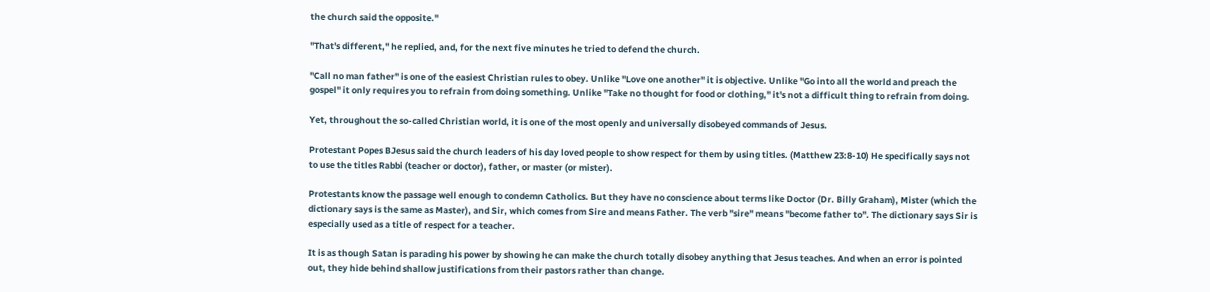the church said the opposite."

"That's different," he replied, and, for the next five minutes he tried to defend the church.

"Call no man father" is one of the easiest Christian rules to obey. Unlike "Love one another" it is objective. Unlike "Go into all the world and preach the gospel" it only requires you to refrain from doing something. Unlike "Take no thought for food or clothing," it's not a difficult thing to refrain from doing.

Yet, throughout the so-called Christian world, it is one of the most openly and universally disobeyed commands of Jesus.

Protestant Popes BJesus said the church leaders of his day loved people to show respect for them by using titles. (Matthew 23:8-10) He specifically says not to use the titles Rabbi (teacher or doctor), father, or master (or mister).

Protestants know the passage well enough to condemn Catholics. But they have no conscience about terms like Doctor (Dr. Billy Graham), Mister (which the dictionary says is the same as Master), and Sir, which comes from Sire and means Father. The verb "sire" means "become father to". The dictionary says Sir is especially used as a title of respect for a teacher.

It is as though Satan is parading his power by showing he can make the church totally disobey anything that Jesus teaches. And when an error is pointed out, they hide behind shallow justifications from their pastors rather than change.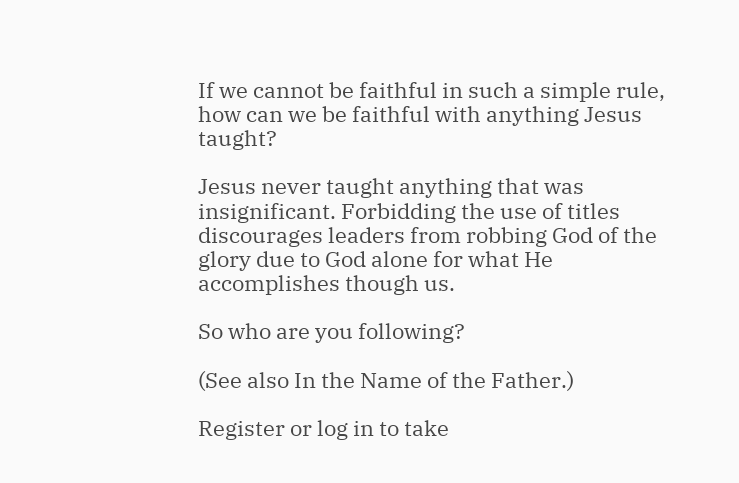If we cannot be faithful in such a simple rule, how can we be faithful with anything Jesus taught?

Jesus never taught anything that was insignificant. Forbidding the use of titles discourages leaders from robbing God of the glory due to God alone for what He accomplishes though us.

So who are you following?

(See also In the Name of the Father.)

Register or log in to take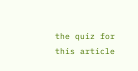the quiz for this article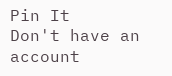Pin It
Don't have an account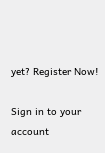yet? Register Now!

Sign in to your account